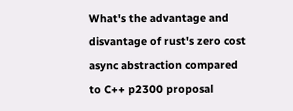What's the advantage and disvantage of rust's zero cost async abstraction compared to C++ p2300 proposal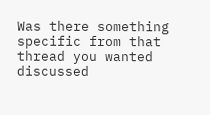Was there something specific from that thread you wanted discussed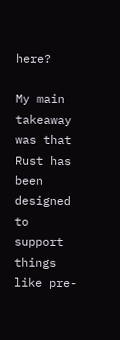here?

My main takeaway was that Rust has been designed to support things like pre-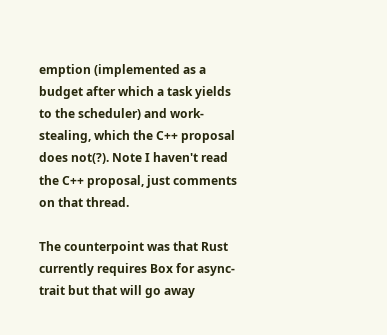emption (implemented as a budget after which a task yields to the scheduler) and work-stealing, which the C++ proposal does not(?). Note I haven't read the C++ proposal, just comments on that thread.

The counterpoint was that Rust currently requires Box for async-trait but that will go away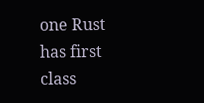one Rust has first class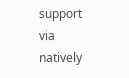support via natively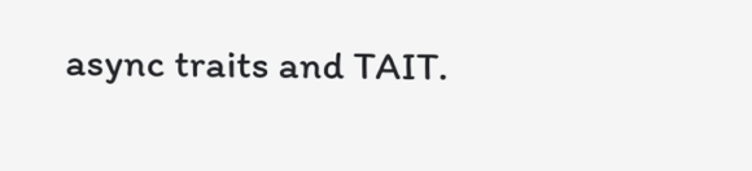async traits and TAIT.